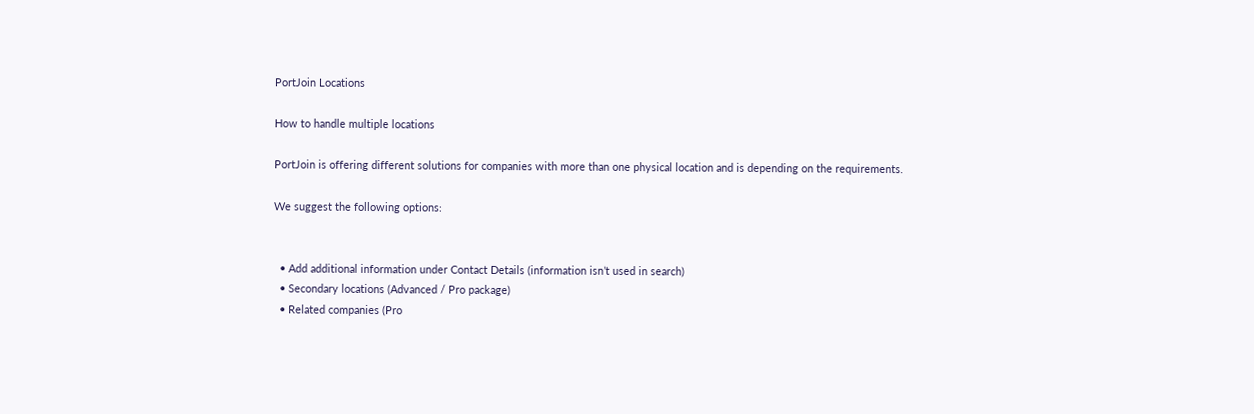PortJoin Locations

How to handle multiple locations

PortJoin is offering different solutions for companies with more than one physical location and is depending on the requirements.

We suggest the following options:


  • Add additional information under Contact Details (information isn’t used in search)
  • Secondary locations (Advanced / Pro package)
  • Related companies (Pro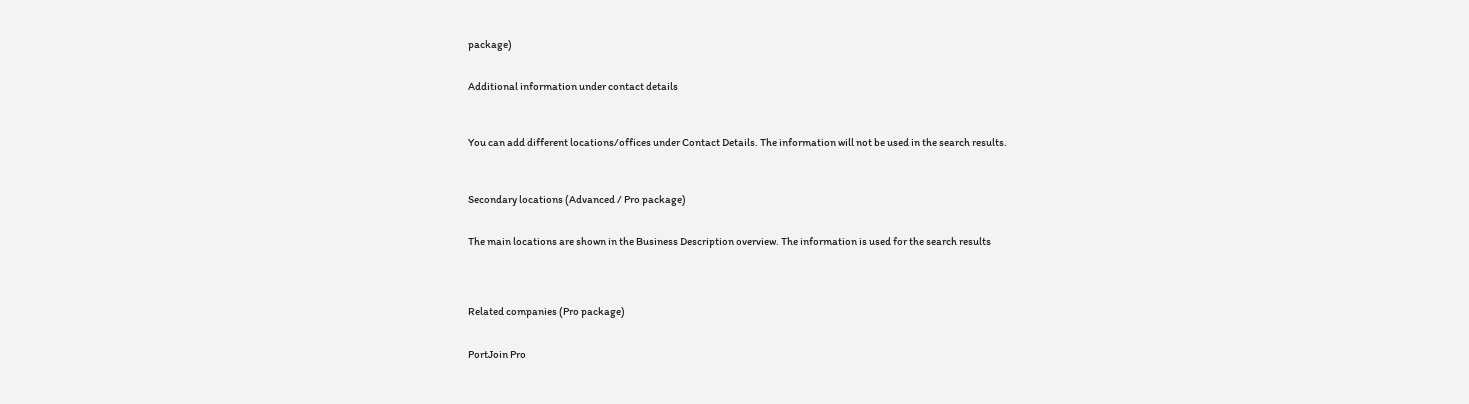package)


Additional information under contact details



You can add different locations/offices under Contact Details. The information will not be used in the search results.



Secondary locations (Advanced / Pro package)


The main locations are shown in the Business Description overview. The information is used for the search results




Related companies (Pro package)


PortJoin Pro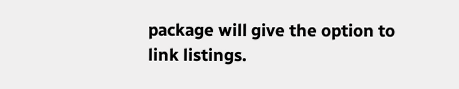package will give the option to link listings.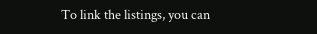To link the listings, you can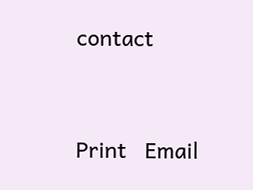contact


Print   Email